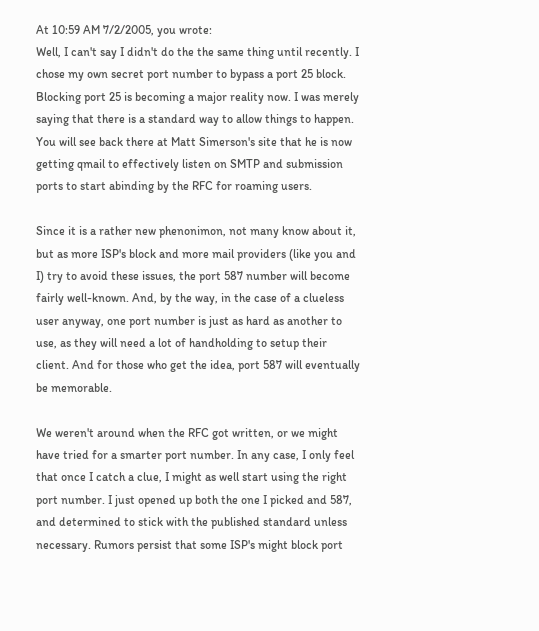At 10:59 AM 7/2/2005, you wrote:
Well, I can't say I didn't do the the same thing until recently. I chose my own secret port number to bypass a port 25 block. Blocking port 25 is becoming a major reality now. I was merely saying that there is a standard way to allow things to happen. You will see back there at Matt Simerson's site that he is now getting qmail to effectively listen on SMTP and submission ports to start abinding by the RFC for roaming users.

Since it is a rather new phenonimon, not many know about it, but as more ISP's block and more mail providers (like you and I) try to avoid these issues, the port 587 number will become fairly well-known. And, by the way, in the case of a clueless user anyway, one port number is just as hard as another to use, as they will need a lot of handholding to setup their client. And for those who get the idea, port 587 will eventually be memorable.

We weren't around when the RFC got written, or we might have tried for a smarter port number. In any case, I only feel that once I catch a clue, I might as well start using the right port number. I just opened up both the one I picked and 587, and determined to stick with the published standard unless necessary. Rumors persist that some ISP's might block port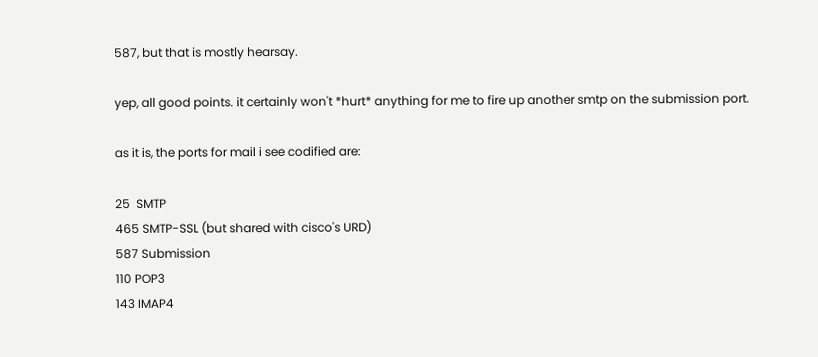587, but that is mostly hearsay.

yep, all good points. it certainly won't *hurt* anything for me to fire up another smtp on the submission port.

as it is, the ports for mail i see codified are:

25  SMTP
465 SMTP-SSL (but shared with cisco's URD)
587 Submission
110 POP3
143 IMAP4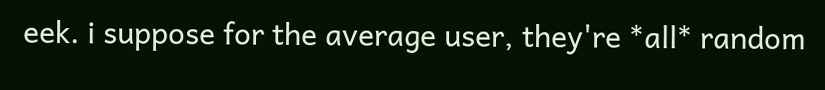eek. i suppose for the average user, they're *all* random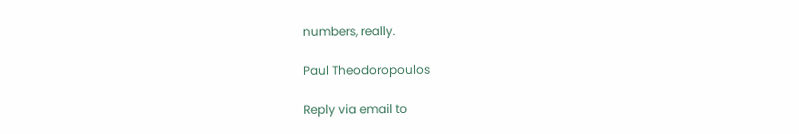numbers, really.

Paul Theodoropoulos

Reply via email to